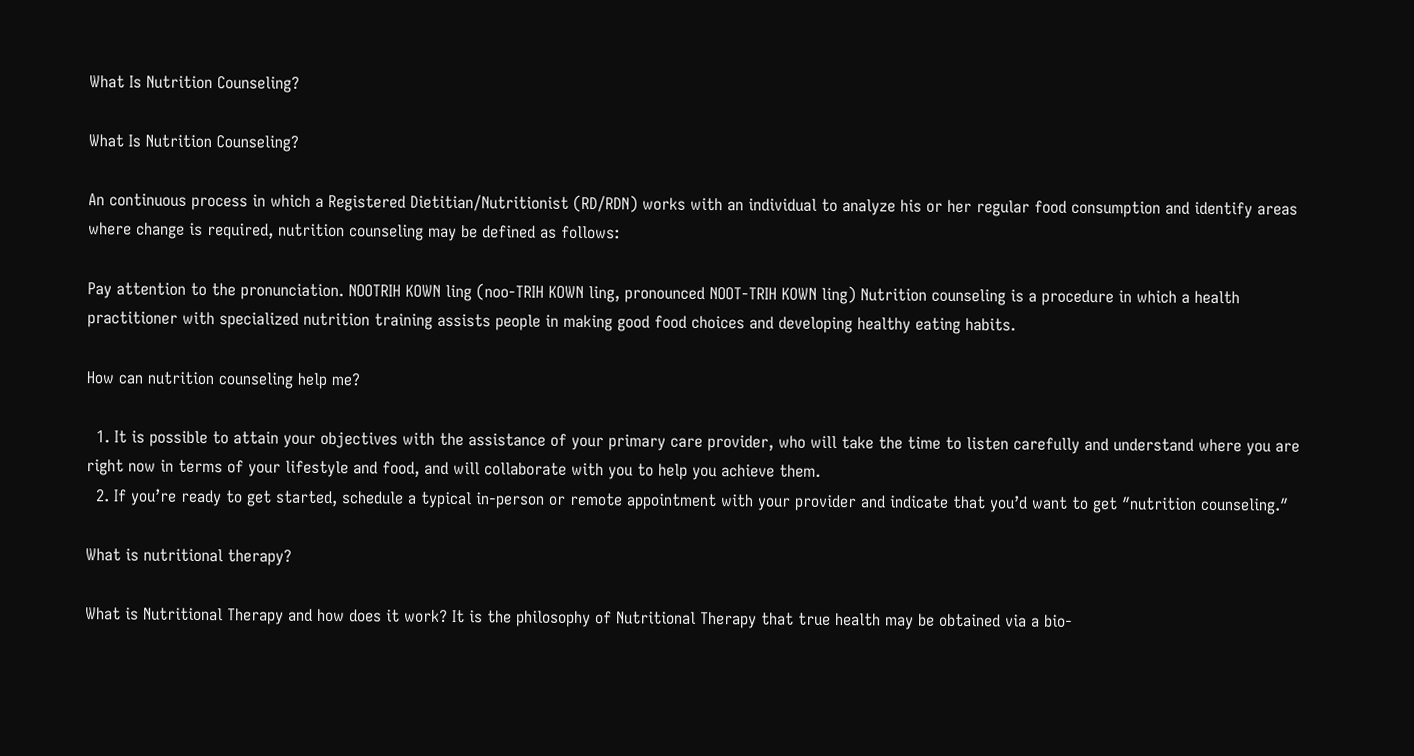What Is Nutrition Counseling?

What Is Nutrition Counseling?

An continuous process in which a Registered Dietitian/Nutritionist (RD/RDN) works with an individual to analyze his or her regular food consumption and identify areas where change is required, nutrition counseling may be defined as follows:

Pay attention to the pronunciation. NOOTRIH KOWN ling (noo-TRIH KOWN ling, pronounced NOOT-TRIH KOWN ling) Nutrition counseling is a procedure in which a health practitioner with specialized nutrition training assists people in making good food choices and developing healthy eating habits.

How can nutrition counseling help me?

  1. It is possible to attain your objectives with the assistance of your primary care provider, who will take the time to listen carefully and understand where you are right now in terms of your lifestyle and food, and will collaborate with you to help you achieve them.
  2. If you’re ready to get started, schedule a typical in-person or remote appointment with your provider and indicate that you’d want to get ″nutrition counseling.″

What is nutritional therapy?

What is Nutritional Therapy and how does it work? It is the philosophy of Nutritional Therapy that true health may be obtained via a bio-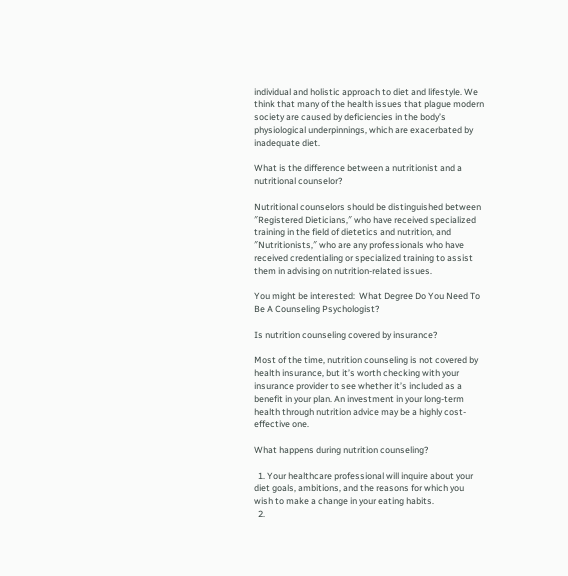individual and holistic approach to diet and lifestyle. We think that many of the health issues that plague modern society are caused by deficiencies in the body’s physiological underpinnings, which are exacerbated by inadequate diet.

What is the difference between a nutritionist and a nutritional counselor?

Nutritional counselors should be distinguished between ″Registered Dieticians,″ who have received specialized training in the field of dietetics and nutrition, and ″Nutritionists,″ who are any professionals who have received credentialing or specialized training to assist them in advising on nutrition-related issues.

You might be interested:  What Degree Do You Need To Be A Counseling Psychologist?

Is nutrition counseling covered by insurance?

Most of the time, nutrition counseling is not covered by health insurance, but it’s worth checking with your insurance provider to see whether it’s included as a benefit in your plan. An investment in your long-term health through nutrition advice may be a highly cost-effective one.

What happens during nutrition counseling?

  1. Your healthcare professional will inquire about your diet goals, ambitions, and the reasons for which you wish to make a change in your eating habits.
  2.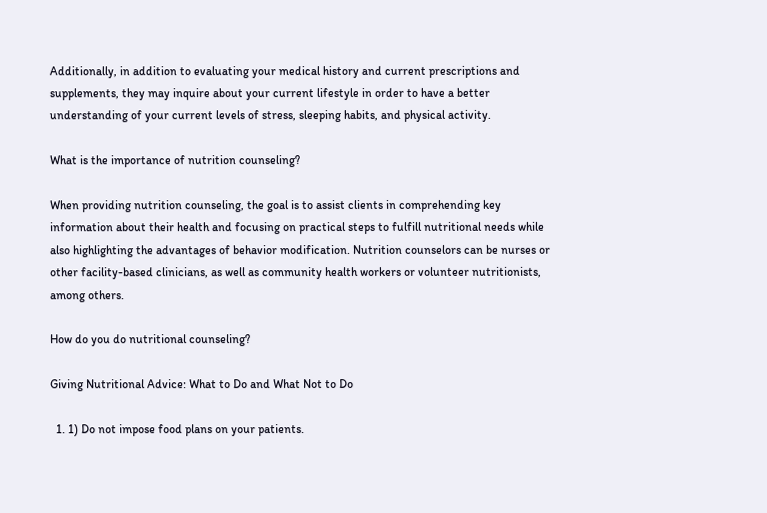Additionally, in addition to evaluating your medical history and current prescriptions and supplements, they may inquire about your current lifestyle in order to have a better understanding of your current levels of stress, sleeping habits, and physical activity.

What is the importance of nutrition counseling?

When providing nutrition counseling, the goal is to assist clients in comprehending key information about their health and focusing on practical steps to fulfill nutritional needs while also highlighting the advantages of behavior modification. Nutrition counselors can be nurses or other facility-based clinicians, as well as community health workers or volunteer nutritionists, among others.

How do you do nutritional counseling?

Giving Nutritional Advice: What to Do and What Not to Do

  1. 1) Do not impose food plans on your patients.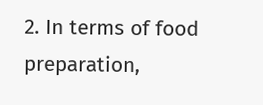2. In terms of food preparation,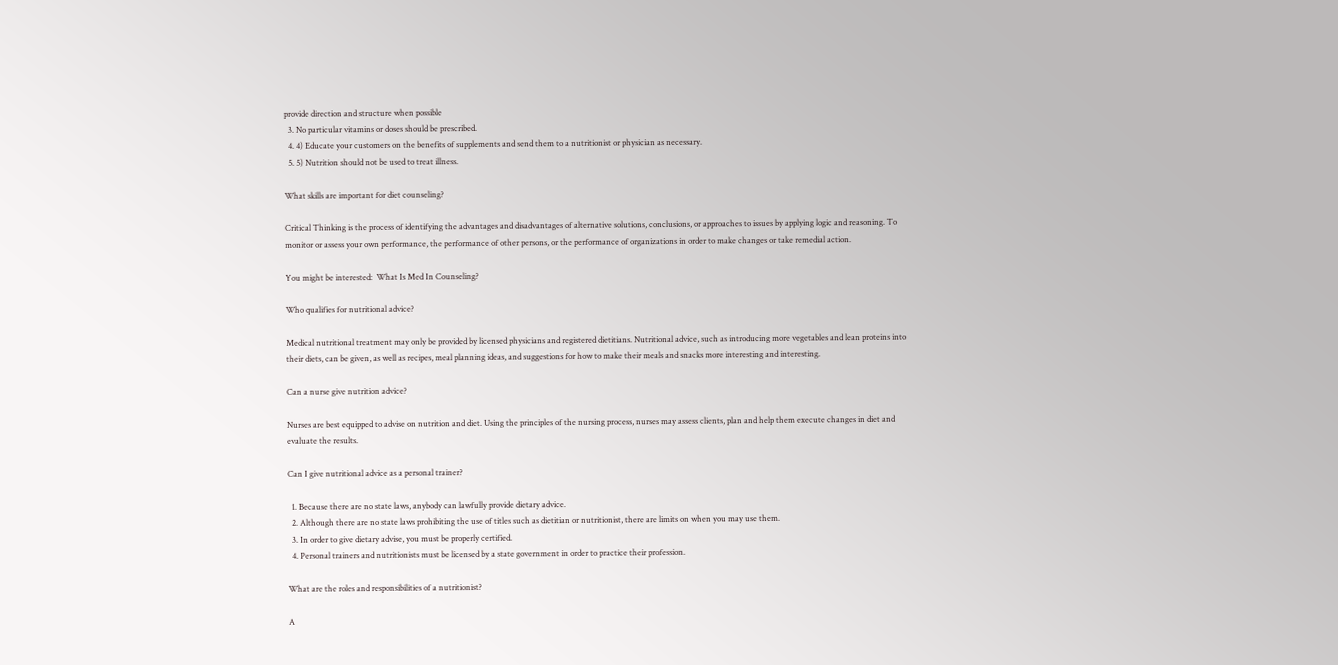provide direction and structure when possible
  3. No particular vitamins or doses should be prescribed.
  4. 4) Educate your customers on the benefits of supplements and send them to a nutritionist or physician as necessary.
  5. 5) Nutrition should not be used to treat illness.

What skills are important for diet counseling?

Critical Thinking is the process of identifying the advantages and disadvantages of alternative solutions, conclusions, or approaches to issues by applying logic and reasoning. To monitor or assess your own performance, the performance of other persons, or the performance of organizations in order to make changes or take remedial action.

You might be interested:  What Is Med In Counseling?

Who qualifies for nutritional advice?

Medical nutritional treatment may only be provided by licensed physicians and registered dietitians. Nutritional advice, such as introducing more vegetables and lean proteins into their diets, can be given, as well as recipes, meal planning ideas, and suggestions for how to make their meals and snacks more interesting and interesting.

Can a nurse give nutrition advice?

Nurses are best equipped to advise on nutrition and diet. Using the principles of the nursing process, nurses may assess clients, plan and help them execute changes in diet and evaluate the results.

Can I give nutritional advice as a personal trainer?

  1. Because there are no state laws, anybody can lawfully provide dietary advice.
  2. Although there are no state laws prohibiting the use of titles such as dietitian or nutritionist, there are limits on when you may use them.
  3. In order to give dietary advise, you must be properly certified.
  4. Personal trainers and nutritionists must be licensed by a state government in order to practice their profession.

What are the roles and responsibilities of a nutritionist?

A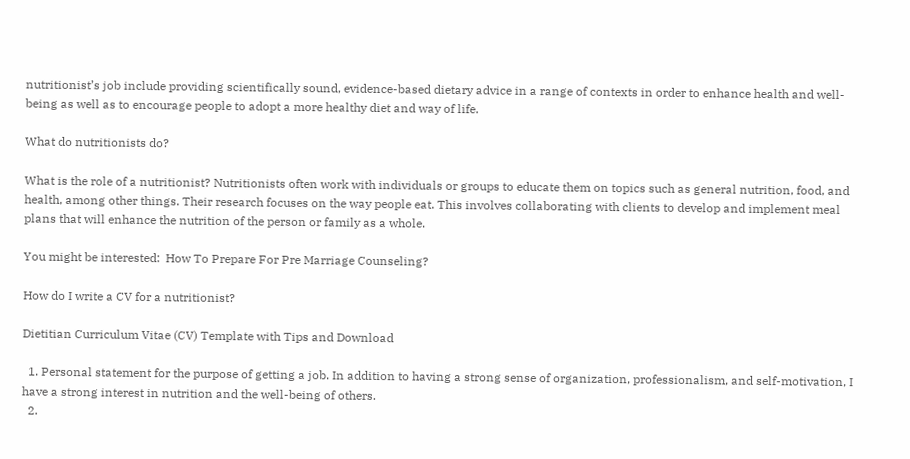nutritionist’s job include providing scientifically sound, evidence-based dietary advice in a range of contexts in order to enhance health and well-being as well as to encourage people to adopt a more healthy diet and way of life.

What do nutritionists do?

What is the role of a nutritionist? Nutritionists often work with individuals or groups to educate them on topics such as general nutrition, food, and health, among other things. Their research focuses on the way people eat. This involves collaborating with clients to develop and implement meal plans that will enhance the nutrition of the person or family as a whole.

You might be interested:  How To Prepare For Pre Marriage Counseling?

How do I write a CV for a nutritionist?

Dietitian Curriculum Vitae (CV) Template with Tips and Download

  1. Personal statement for the purpose of getting a job. In addition to having a strong sense of organization, professionalism, and self-motivation, I have a strong interest in nutrition and the well-being of others.
  2.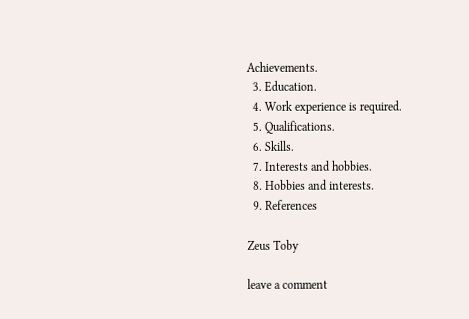Achievements.
  3. Education.
  4. Work experience is required.
  5. Qualifications.
  6. Skills.
  7. Interests and hobbies.
  8. Hobbies and interests.
  9. References

Zeus Toby

leave a comment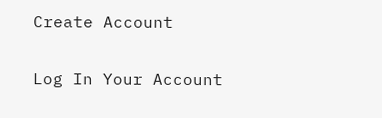Create Account

Log In Your Account